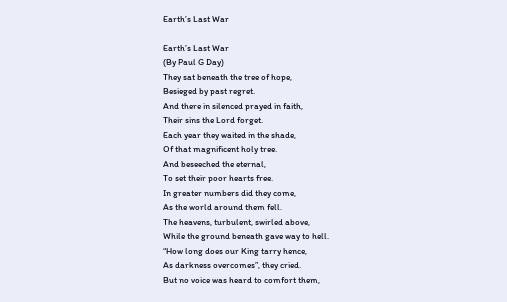Earth’s Last War

Earth’s Last War
(By Paul G Day)
They sat beneath the tree of hope,
Besieged by past regret.
And there in silenced prayed in faith,
Their sins the Lord forget.
Each year they waited in the shade,
Of that magnificent holy tree.
And beseeched the eternal,
To set their poor hearts free.
In greater numbers did they come,
As the world around them fell.
The heavens, turbulent, swirled above,
While the ground beneath gave way to hell.
“How long does our King tarry hence,
As darkness overcomes”, they cried.
But no voice was heard to comfort them,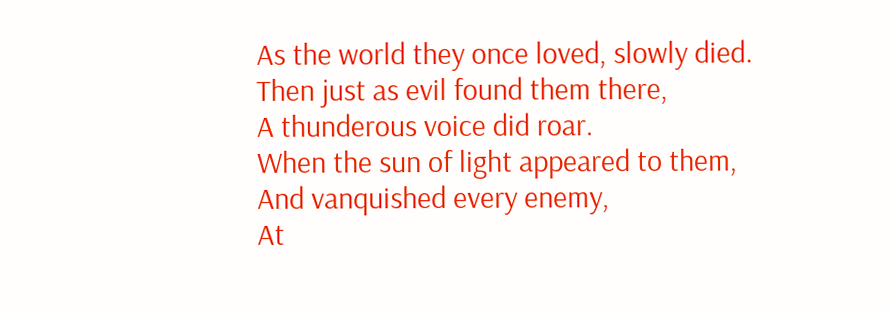As the world they once loved, slowly died.
Then just as evil found them there,
A thunderous voice did roar.
When the sun of light appeared to them,
And vanquished every enemy,
At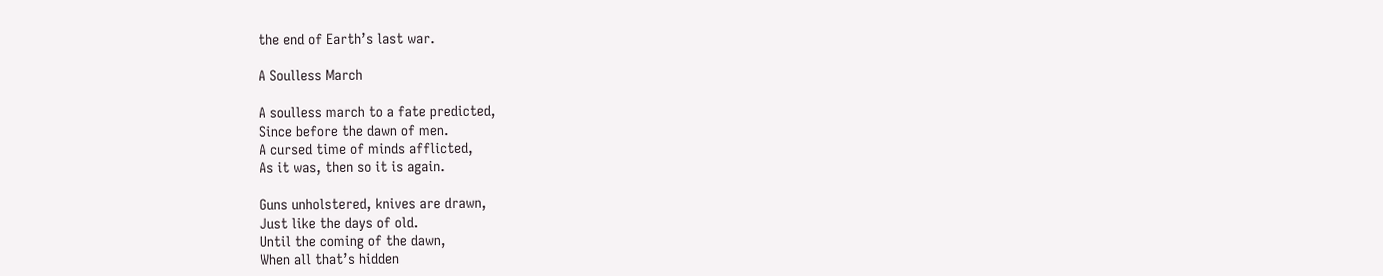the end of Earth’s last war.

A Soulless March

A soulless march to a fate predicted,
Since before the dawn of men.
A cursed time of minds afflicted,
As it was, then so it is again.

Guns unholstered, knives are drawn,
Just like the days of old.
Until the coming of the dawn,
When all that’s hidden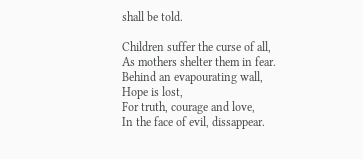shall be told.

Children suffer the curse of all,
As mothers shelter them in fear.
Behind an evapourating wall,
Hope is lost,
For truth, courage and love,
In the face of evil, dissappear.